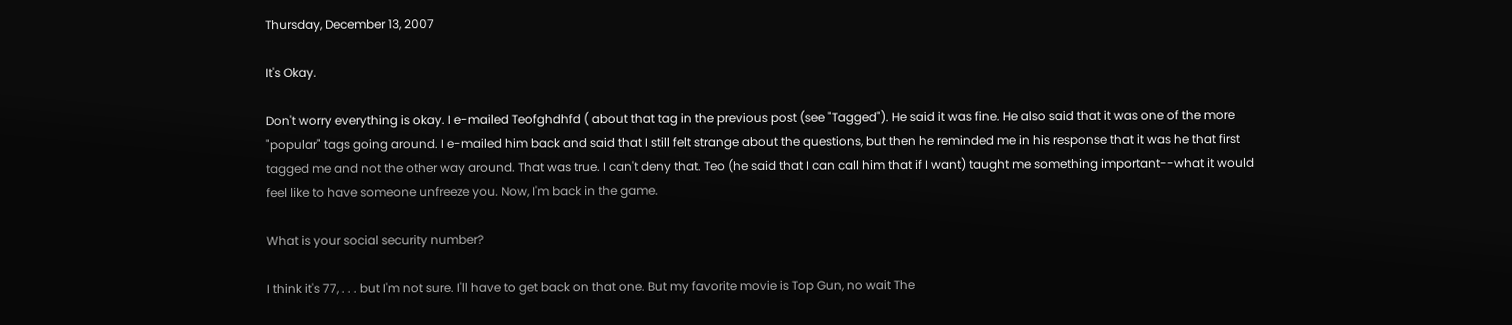Thursday, December 13, 2007

It's Okay.

Don't worry everything is okay. I e-mailed Teofghdhfd ( about that tag in the previous post (see "Tagged"). He said it was fine. He also said that it was one of the more "popular" tags going around. I e-mailed him back and said that I still felt strange about the questions, but then he reminded me in his response that it was he that first tagged me and not the other way around. That was true. I can't deny that. Teo (he said that I can call him that if I want) taught me something important--what it would feel like to have someone unfreeze you. Now, I'm back in the game.

What is your social security number?

I think it's 77, . . . but I'm not sure. I'll have to get back on that one. But my favorite movie is Top Gun, no wait The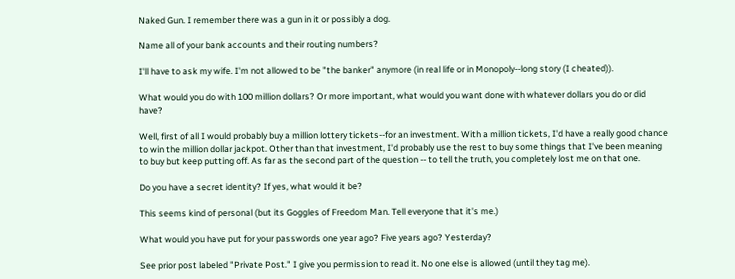Naked Gun. I remember there was a gun in it or possibly a dog.

Name all of your bank accounts and their routing numbers?

I'll have to ask my wife. I'm not allowed to be "the banker" anymore (in real life or in Monopoly--long story (I cheated)).

What would you do with 100 million dollars? Or more important, what would you want done with whatever dollars you do or did have?

Well, first of all I would probably buy a million lottery tickets--for an investment. With a million tickets, I'd have a really good chance to win the million dollar jackpot. Other than that investment, I'd probably use the rest to buy some things that I've been meaning to buy but keep putting off. As far as the second part of the question -- to tell the truth, you completely lost me on that one.

Do you have a secret identity? If yes, what would it be?

This seems kind of personal (but its Goggles of Freedom Man. Tell everyone that it's me.)

What would you have put for your passwords one year ago? Five years ago? Yesterday?

See prior post labeled "Private Post." I give you permission to read it. No one else is allowed (until they tag me).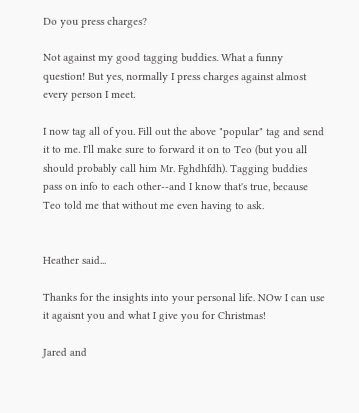Do you press charges?

Not against my good tagging buddies. What a funny question! But yes, normally I press charges against almost every person I meet.

I now tag all of you. Fill out the above "popular" tag and send it to me. I'll make sure to forward it on to Teo (but you all should probably call him Mr. Fghdhfdh). Tagging buddies pass on info to each other--and I know that's true, because Teo told me that without me even having to ask.


Heather said...

Thanks for the insights into your personal life. NOw I can use it agaisnt you and what I give you for Christmas!

Jared and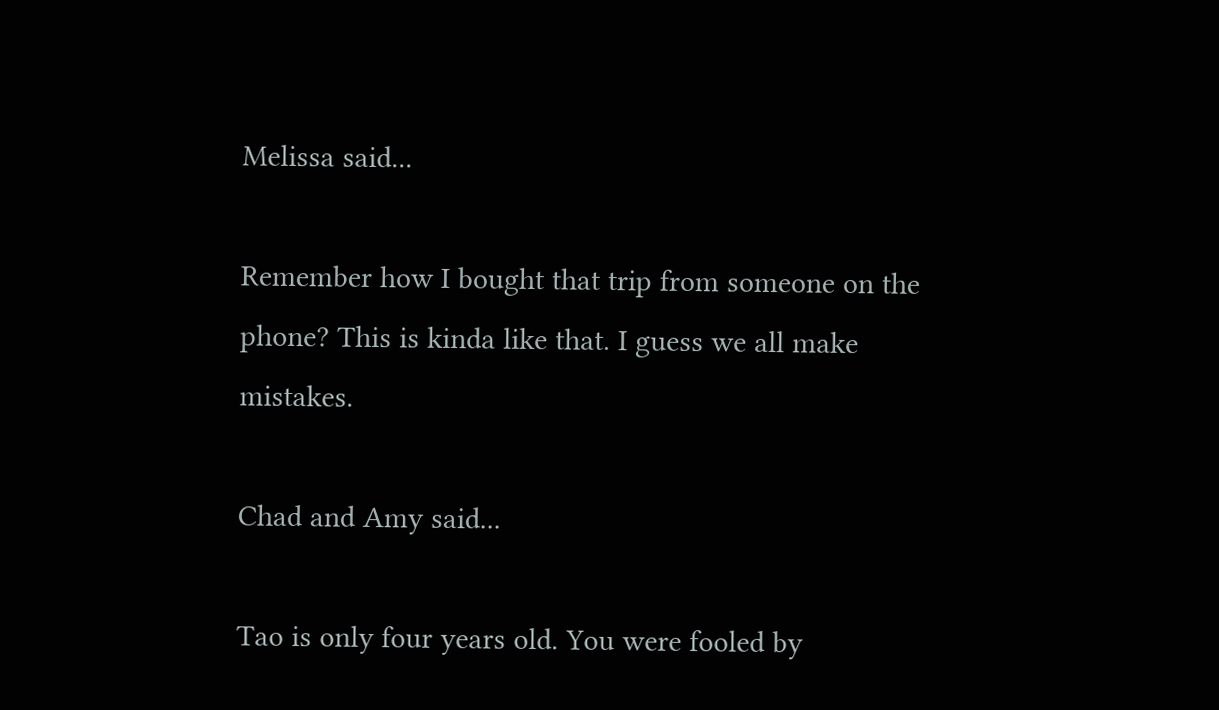Melissa said...

Remember how I bought that trip from someone on the phone? This is kinda like that. I guess we all make mistakes.

Chad and Amy said...

Tao is only four years old. You were fooled by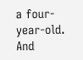a four-year-old. And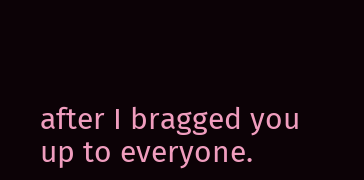after I bragged you up to everyone.